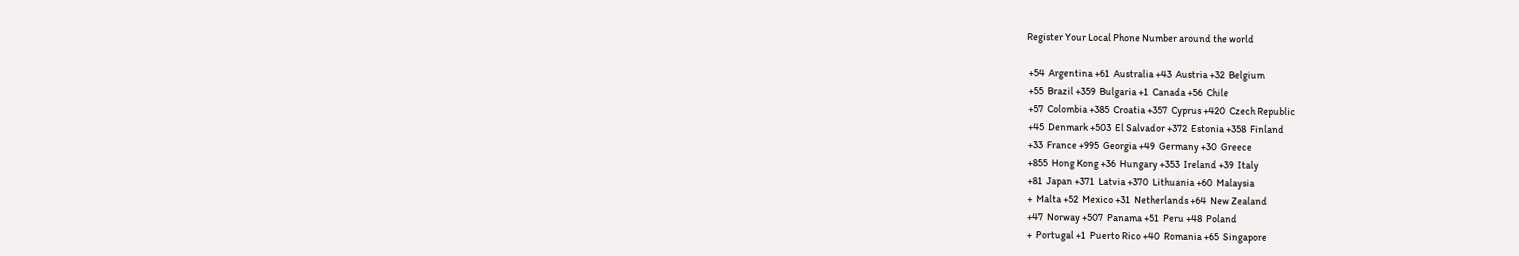Register Your Local Phone Number around the world

 +54  Argentina +61  Australia +43  Austria +32  Belgium
 +55  Brazil +359  Bulgaria +1  Canada +56  Chile
 +57  Colombia +385  Croatia +357  Cyprus +420  Czech Republic
 +45  Denmark +503  El Salvador +372  Estonia +358  Finland
 +33  France +995  Georgia +49  Germany +30  Greece
 +855  Hong Kong +36  Hungary +353  Ireland +39  Italy
 +81  Japan +371  Latvia +370  Lithuania +60  Malaysia
 +  Malta +52  Mexico +31  Netherlands +64  New Zealand
 +47  Norway +507  Panama +51  Peru +48  Poland
 +  Portugal +1  Puerto Rico +40  Romania +65  Singapore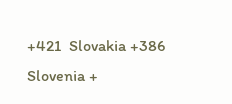+421  Slovakia +386  Slovenia +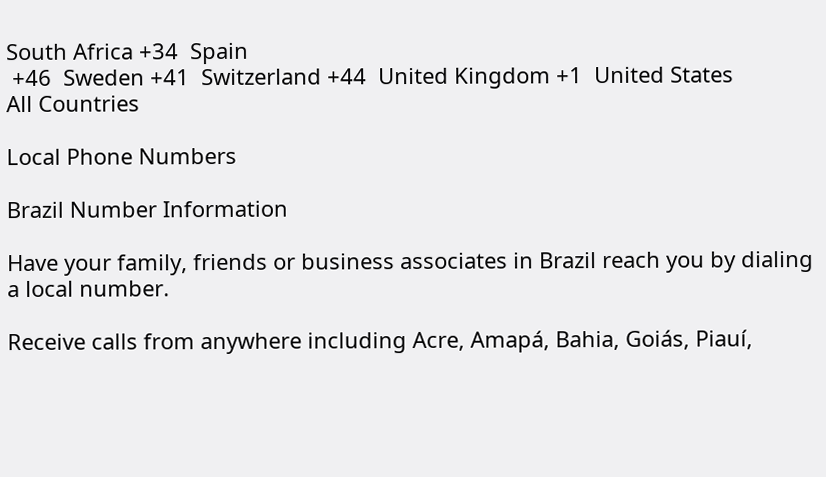South Africa +34  Spain
 +46  Sweden +41  Switzerland +44  United Kingdom +1  United States
All Countries

Local Phone Numbers

Brazil Number Information

Have your family, friends or business associates in Brazil reach you by dialing a local number.

Receive calls from anywhere including Acre, Amapá, Bahia, Goiás, Piauí,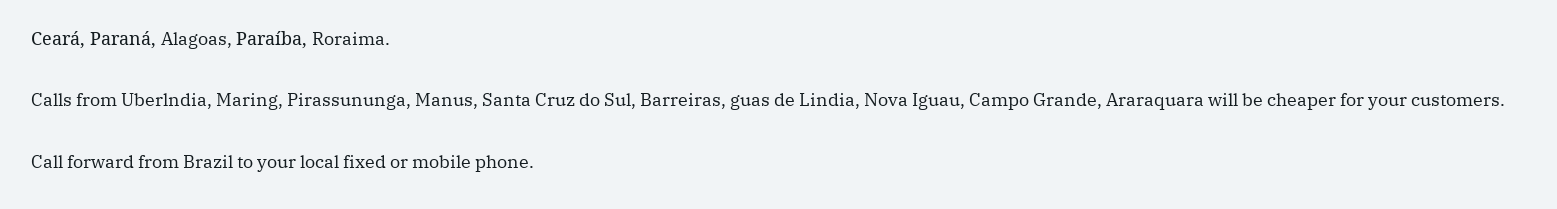Ceará, Paraná, Alagoas, Paraíba, Roraima.

Calls from Uberlndia, Maring, Pirassununga, Manus, Santa Cruz do Sul, Barreiras, guas de Lindia, Nova Iguau, Campo Grande, Araraquara will be cheaper for your customers.

Call forward from Brazil to your local fixed or mobile phone.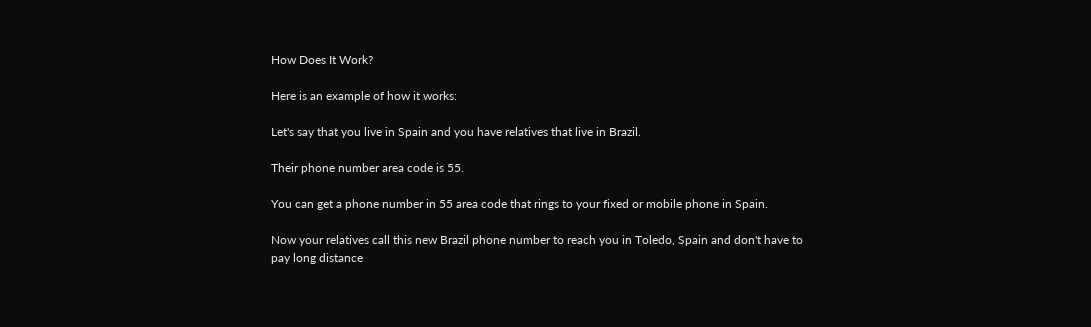How Does It Work?

Here is an example of how it works:

Let's say that you live in Spain and you have relatives that live in Brazil.

Their phone number area code is 55.

You can get a phone number in 55 area code that rings to your fixed or mobile phone in Spain.

Now your relatives call this new Brazil phone number to reach you in Toledo, Spain and don't have to pay long distance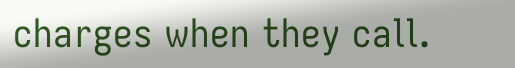charges when they call.